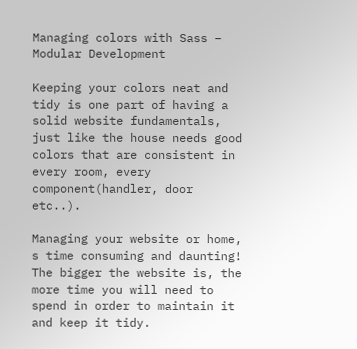Managing colors with Sass – Modular Development

Keeping your colors neat and tidy is one part of having a solid website fundamentals, just like the house needs good colors that are consistent in every room, every component(handler, door etc..).

Managing your website or home, s time consuming and daunting! The bigger the website is, the more time you will need to spend in order to maintain it and keep it tidy.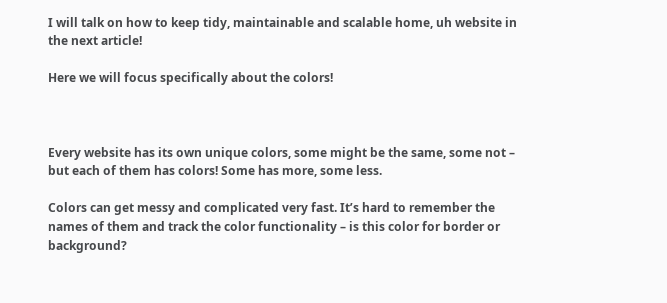I will talk on how to keep tidy, maintainable and scalable home, uh website in the next article!

Here we will focus specifically about the colors!



Every website has its own unique colors, some might be the same, some not – but each of them has colors! Some has more, some less.

Colors can get messy and complicated very fast. It’s hard to remember the names of them and track the color functionality – is this color for border or background?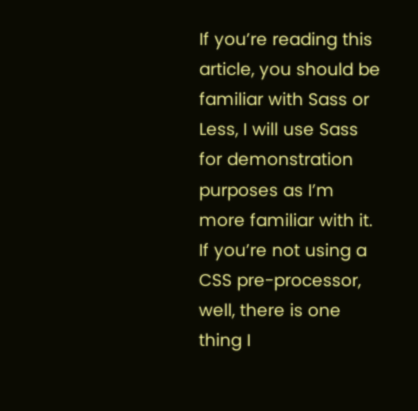If you’re reading this article, you should be familiar with Sass or Less, I will use Sass for demonstration purposes as I’m more familiar with it. If you’re not using a CSS pre-processor, well, there is one thing I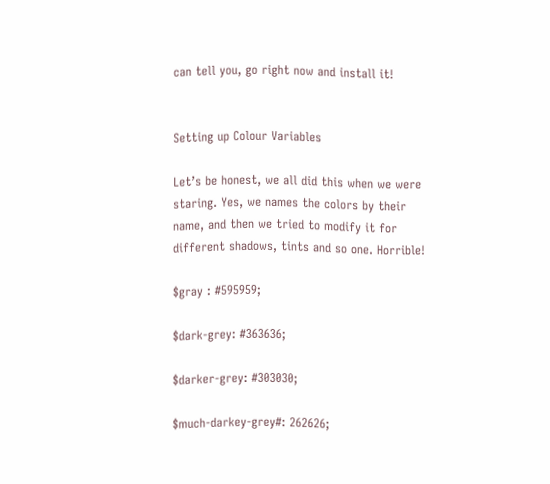can tell you, go right now and install it!


Setting up Colour Variables

Let’s be honest, we all did this when we were staring. Yes, we names the colors by their name, and then we tried to modify it for different shadows, tints and so one. Horrible!

$gray : #595959;

$dark-grey: #363636;

$darker-grey: #303030;

$much-darkey-grey#: 262626;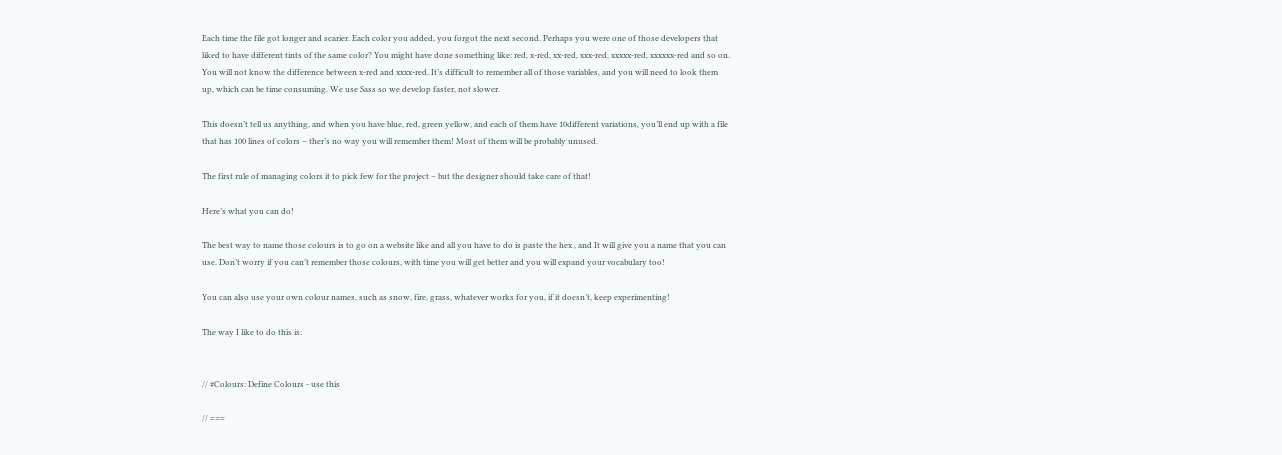Each time the file got longer and scarier. Each color you added, you forgot the next second. Perhaps you were one of those developers that liked to have different tints of the same color? You might have done something like: red, x-red, xx-red, xxx-red, xxxxx-red, xxxxxx-red and so on. You will not know the difference between x-red and xxxx-red. It’s difficult to remember all of those variables, and you will need to look them up, which can be time consuming. We use Sass so we develop faster, not slower.

This doesn’t tell us anything, and when you have blue, red, green yellow, and each of them have 10different variations, you’ll end up with a file that has 100 lines of colors – ther’s no way you will remember them! Most of them will be probably unused.

The first rule of managing colors it to pick few for the project – but the designer should take care of that!

Here’s what you can do!

The best way to name those colours is to go on a website like and all you have to do is paste the hex , and It will give you a name that you can use. Don’t worry if you can’t remember those colours, with time you will get better and you will expand your vocabulary too!

You can also use your own colour names, such as snow, fire, grass, whatever works for you, if it doesn’t, keep experimenting!

The way I like to do this is:


// #Colours: Define Colours - use this

// ===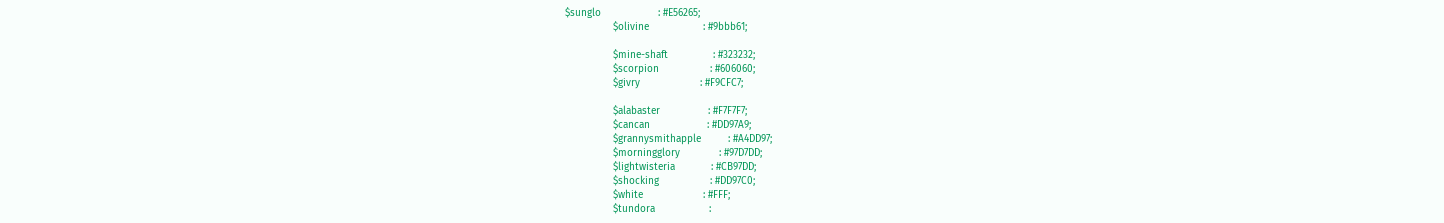$sunglo                   : #E56265;
                $olivine                  : #9bbb61;

                $mine-shaft               : #323232;
                $scorpion                 : #606060;
                $givry                    : #F9CFC7;

                $alabaster                : #F7F7F7;
                $cancan                   : #DD97A9;
                $grannysmithapple         : #A4DD97;
                $morningglory             : #97D7DD;
                $lightwisteria            : #CB97DD;
                $shocking                 : #DD97C0;
                $white                    : #FFF;
                $tundora                  :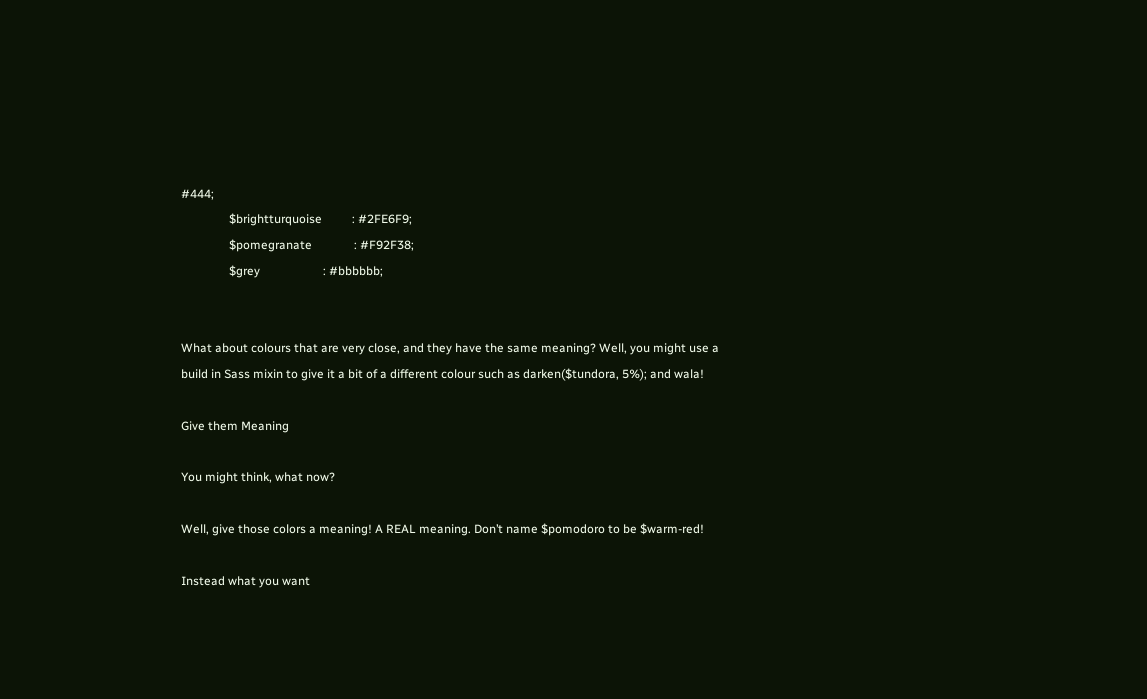#444;
                $brightturquoise          : #2FE6F9;
                $pomegranate              : #F92F38;
                $grey                     : #bbbbbb;


What about colours that are very close, and they have the same meaning? Well, you might use a build in Sass mixin to give it a bit of a different colour such as darken($tundora, 5%); and wala!

Give them Meaning

You might think, what now?

Well, give those colors a meaning! A REAL meaning. Don’t name $pomodoro to be $warm-red!

Instead what you want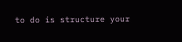to do is structure your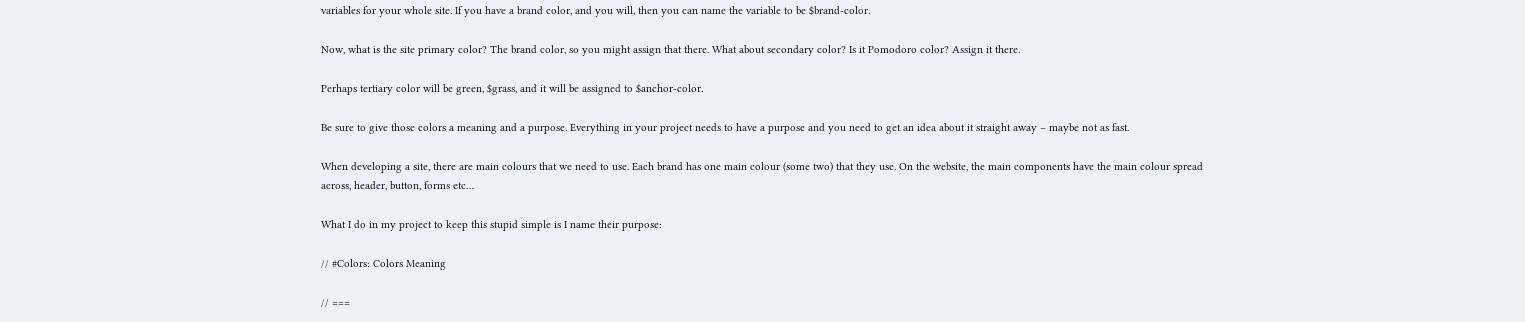variables for your whole site. If you have a brand color, and you will, then you can name the variable to be $brand-color.

Now, what is the site primary color? The brand color, so you might assign that there. What about secondary color? Is it Pomodoro color? Assign it there.

Perhaps tertiary color will be green, $grass, and it will be assigned to $anchor-color.

Be sure to give those colors a meaning and a purpose. Everything in your project needs to have a purpose and you need to get an idea about it straight away – maybe not as fast.

When developing a site, there are main colours that we need to use. Each brand has one main colour (some two) that they use. On the website, the main components have the main colour spread across, header, button, forms etc…

What I do in my project to keep this stupid simple is I name their purpose:

// #Colors: Colors Meaning

// ===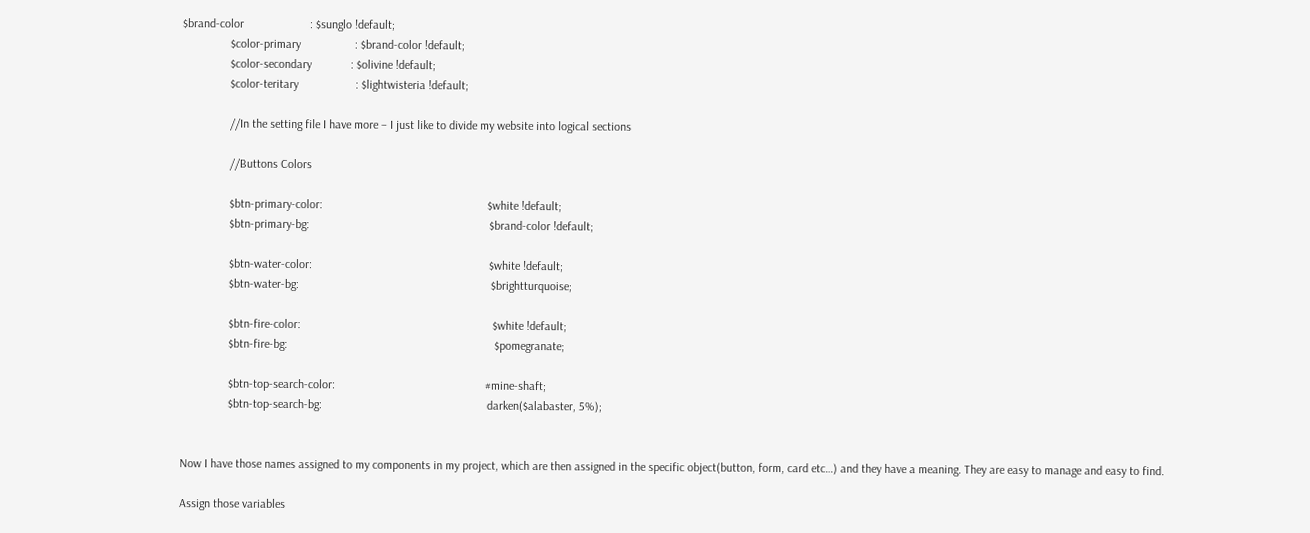$brand-color                      : $sunglo !default;
                $color-primary                  : $brand-color !default;
                $color-secondary             : $olivine !default;
                $color-teritary                   : $lightwisteria !default;

                //In the setting file I have more – I just like to divide my website into logical sections

                //Buttons Colors

                $btn-primary-color:                                                       $white !default;
                $btn-primary-bg:                                                            $brand-color !default;

                $btn-water-color:                                                           $white !default;
                $btn-water-bg:                                                                $brightturquoise;

                $btn-fire-color:                                                                $white !default;
                $btn-fire-bg:                                                                     $pomegranate;

                $btn-top-search-color:                                                  #mine-shaft;
                $btn-top-search-bg:                                                       darken($alabaster, 5%);


Now I have those names assigned to my components in my project, which are then assigned in the specific object(button, form, card etc…) and they have a meaning. They are easy to manage and easy to find.

Assign those variables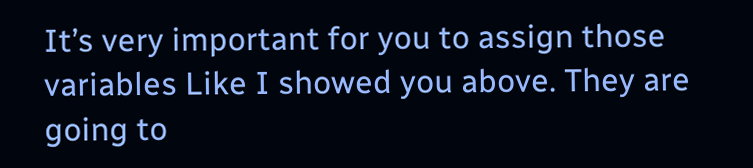It’s very important for you to assign those variables Like I showed you above. They are going to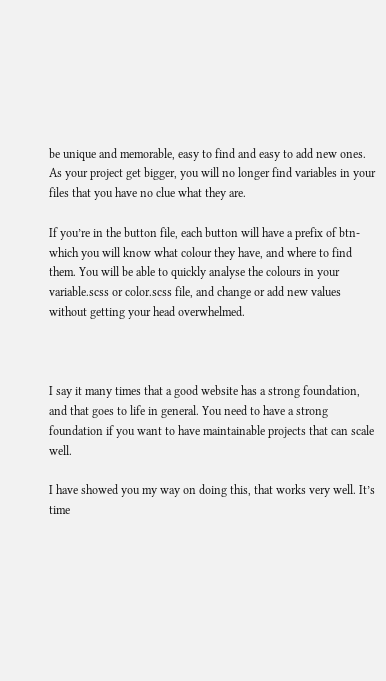be unique and memorable, easy to find and easy to add new ones. As your project get bigger, you will no longer find variables in your files that you have no clue what they are.

If you’re in the button file, each button will have a prefix of btn- which you will know what colour they have, and where to find them. You will be able to quickly analyse the colours in your variable.scss or color.scss file, and change or add new values without getting your head overwhelmed.



I say it many times that a good website has a strong foundation, and that goes to life in general. You need to have a strong foundation if you want to have maintainable projects that can scale well.

I have showed you my way on doing this, that works very well. It’s time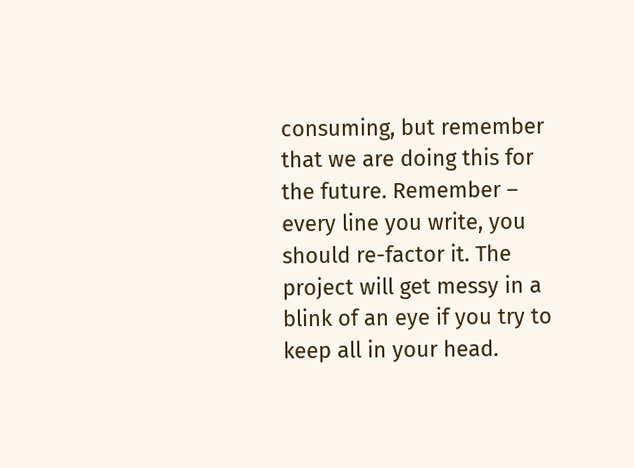consuming, but remember that we are doing this for the future. Remember – every line you write, you should re-factor it. The project will get messy in a blink of an eye if you try to keep all in your head.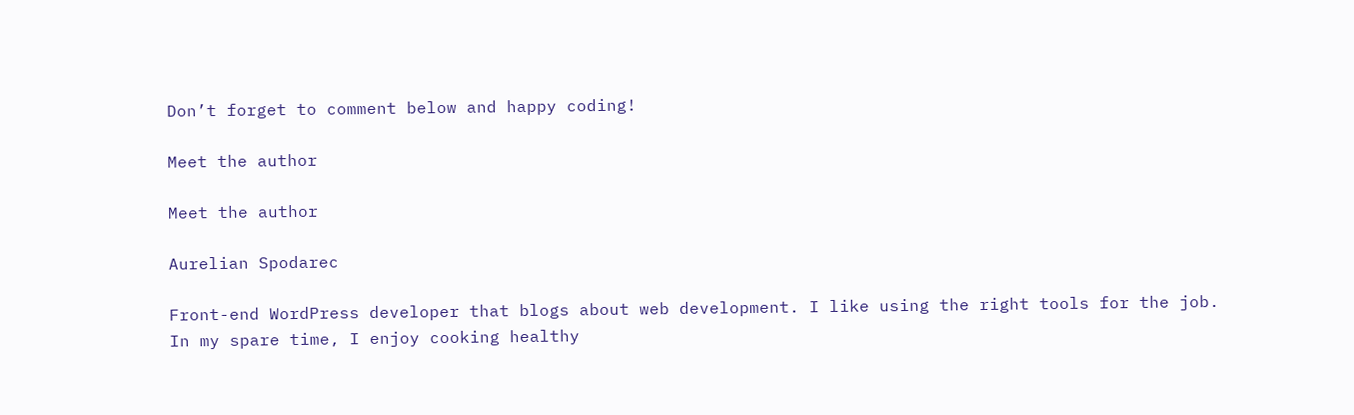Don’t forget to comment below and happy coding!

Meet the author

Meet the author

Aurelian Spodarec

Front-end WordPress developer that blogs about web development. I like using the right tools for the job. In my spare time, I enjoy cooking healthy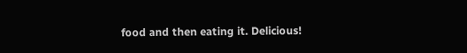food and then eating it. Delicious!